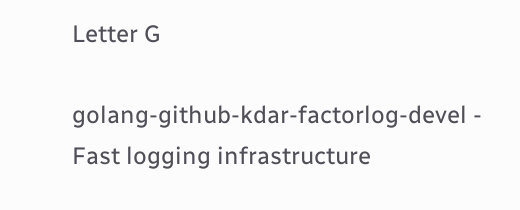Letter G

golang-github-kdar-factorlog-devel - Fast logging infrastructure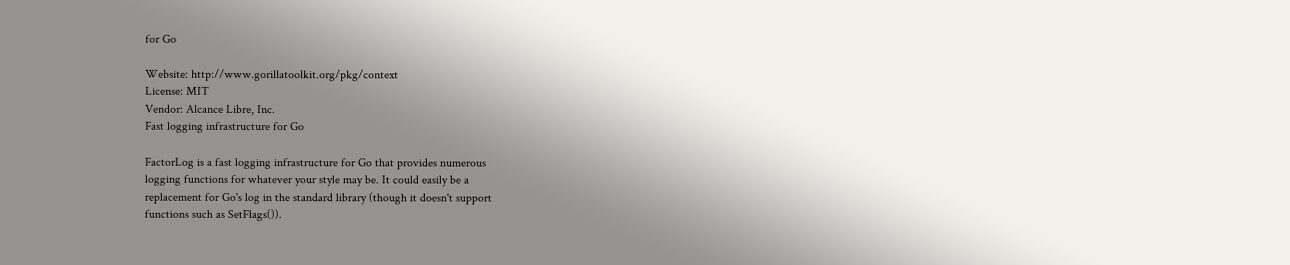for Go

Website: http://www.gorillatoolkit.org/pkg/context
License: MIT
Vendor: Alcance Libre, Inc.
Fast logging infrastructure for Go

FactorLog is a fast logging infrastructure for Go that provides numerous
logging functions for whatever your style may be. It could easily be a
replacement for Go's log in the standard library (though it doesn't support
functions such as SetFlags()).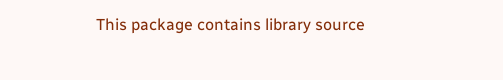This package contains library source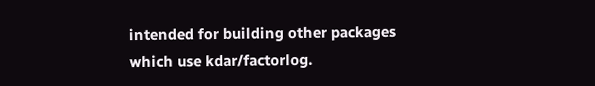intended for building other packages
which use kdar/factorlog.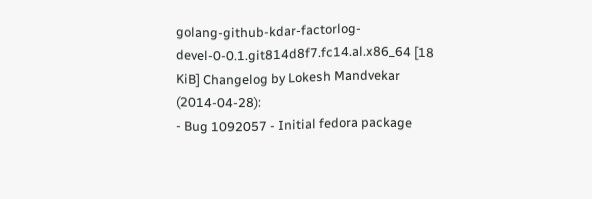golang-github-kdar-factorlog-devel-0-0.1.git814d8f7.fc14.al.x86_64 [18 KiB] Changelog by Lokesh Mandvekar (2014-04-28):
- Bug 1092057 - Initial fedora package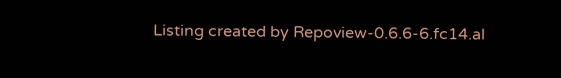Listing created by Repoview-0.6.6-6.fc14.al